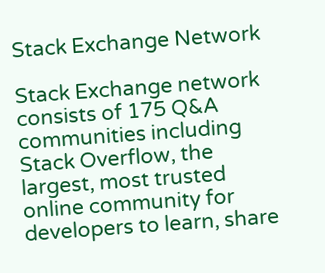Stack Exchange Network

Stack Exchange network consists of 175 Q&A communities including Stack Overflow, the largest, most trusted online community for developers to learn, share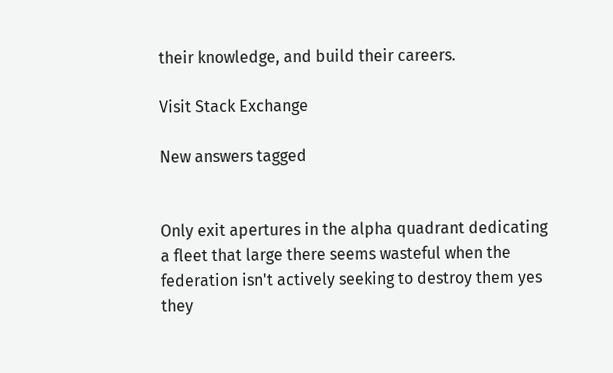their knowledge, and build their careers.

Visit Stack Exchange

New answers tagged


Only exit apertures in the alpha quadrant dedicating a fleet that large there seems wasteful when the federation isn't actively seeking to destroy them yes they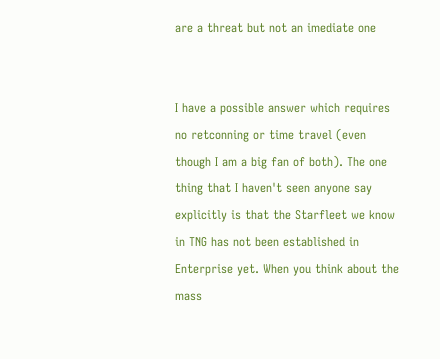are a threat but not an imediate one


I have a possible answer which requires no retconning or time travel (even though I am a big fan of both). The one thing that I haven't seen anyone say explicitly is that the Starfleet we know in TNG has not been established in Enterprise yet. When you think about the mass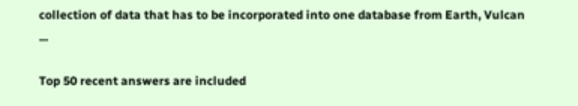collection of data that has to be incorporated into one database from Earth, Vulcan ...

Top 50 recent answers are included